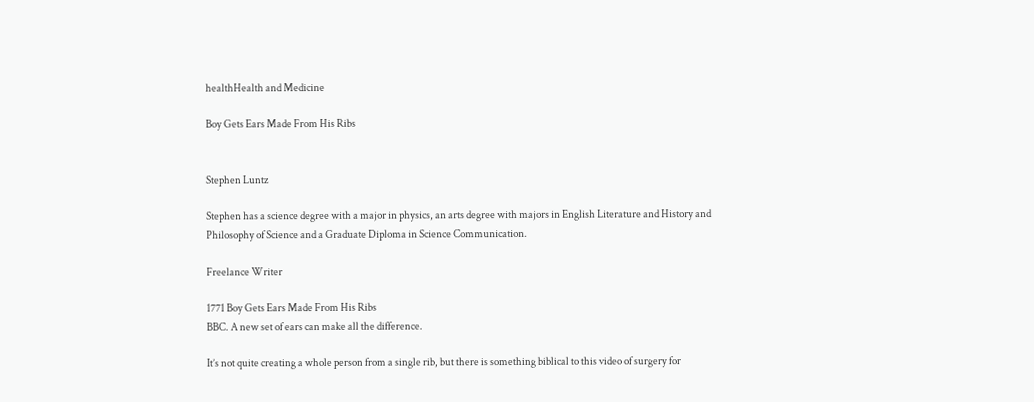healthHealth and Medicine

Boy Gets Ears Made From His Ribs


Stephen Luntz

Stephen has a science degree with a major in physics, an arts degree with majors in English Literature and History and Philosophy of Science and a Graduate Diploma in Science Communication.

Freelance Writer

1771 Boy Gets Ears Made From His Ribs
BBC. A new set of ears can make all the difference.

It’s not quite creating a whole person from a single rib, but there is something biblical to this video of surgery for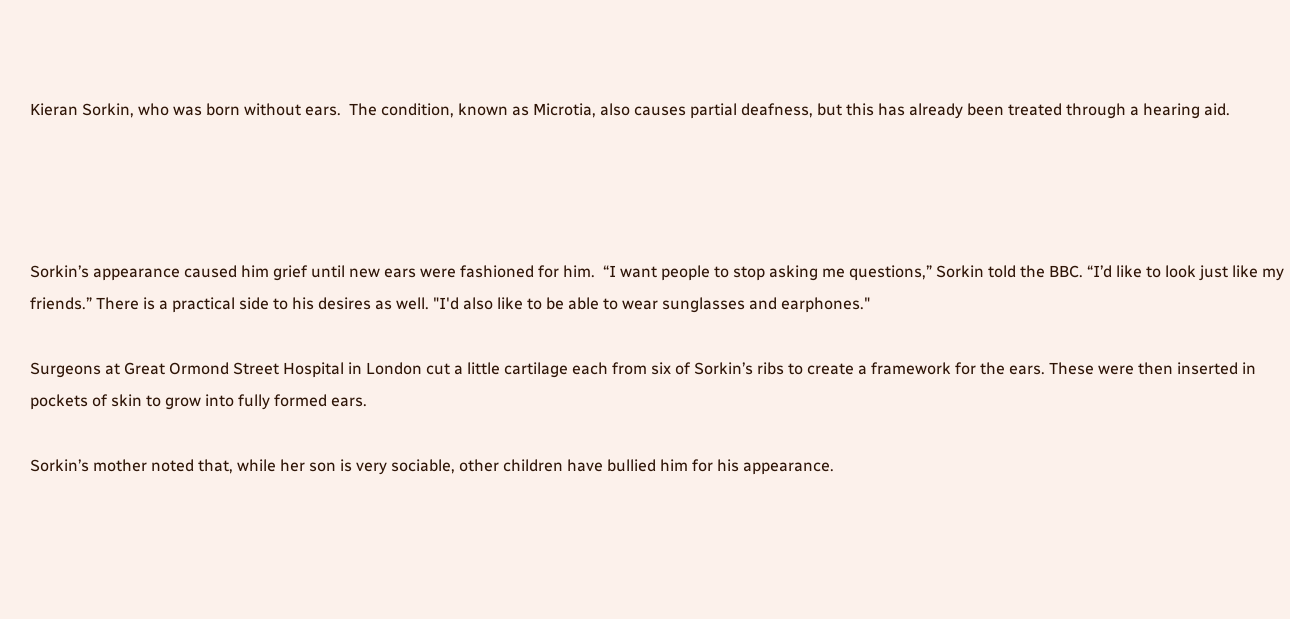Kieran Sorkin, who was born without ears.  The condition, known as Microtia, also causes partial deafness, but this has already been treated through a hearing aid.




Sorkin’s appearance caused him grief until new ears were fashioned for him.  “I want people to stop asking me questions,” Sorkin told the BBC. “I’d like to look just like my friends.” There is a practical side to his desires as well. "I'd also like to be able to wear sunglasses and earphones."

Surgeons at Great Ormond Street Hospital in London cut a little cartilage each from six of Sorkin’s ribs to create a framework for the ears. These were then inserted in pockets of skin to grow into fully formed ears.

Sorkin’s mother noted that, while her son is very sociable, other children have bullied him for his appearance.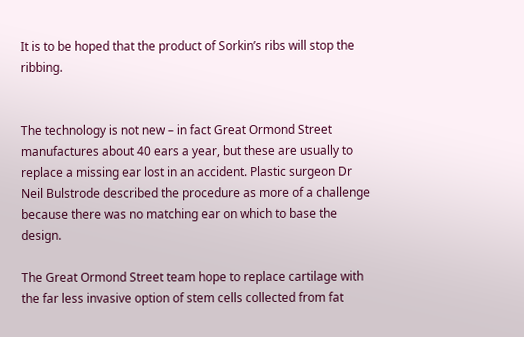It is to be hoped that the product of Sorkin’s ribs will stop the ribbing.


The technology is not new – in fact Great Ormond Street manufactures about 40 ears a year, but these are usually to replace a missing ear lost in an accident. Plastic surgeon Dr Neil Bulstrode described the procedure as more of a challenge because there was no matching ear on which to base the design.

The Great Ormond Street team hope to replace cartilage with the far less invasive option of stem cells collected from fat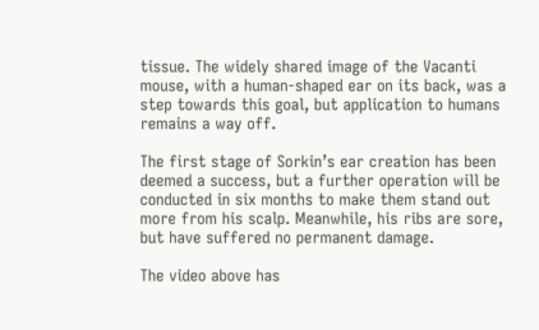tissue. The widely shared image of the Vacanti mouse, with a human-shaped ear on its back, was a step towards this goal, but application to humans remains a way off.

The first stage of Sorkin’s ear creation has been deemed a success, but a further operation will be conducted in six months to make them stand out more from his scalp. Meanwhile, his ribs are sore, but have suffered no permanent damage.

The video above has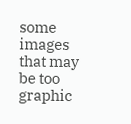some images that may be too graphic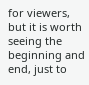for viewers, but it is worth seeing the beginning and end, just to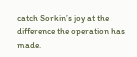catch Sorkin’s joy at the difference the operation has made.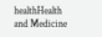healthHealth and Medicine